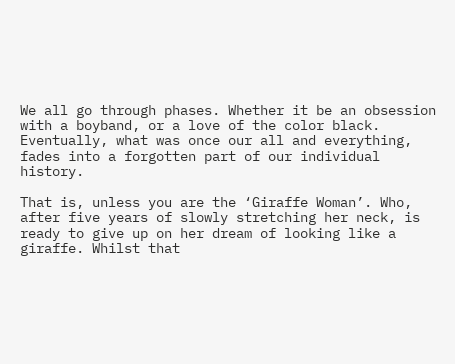We all go through phases. Whether it be an obsession with a boyband, or a love of the color black. Eventually, what was once our all and everything, fades into a forgotten part of our individual history.

That is, unless you are the ‘Giraffe Woman’. Who, after five years of slowly stretching her neck, is ready to give up on her dream of looking like a giraffe. Whilst that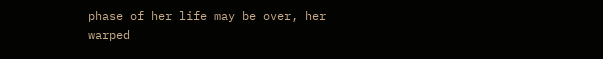phase of her life may be over, her warped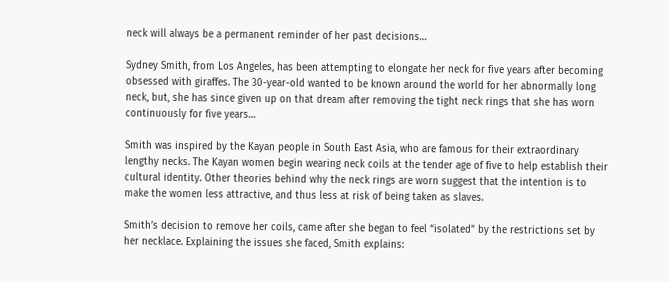neck will always be a permanent reminder of her past decisions…

Sydney Smith, from Los Angeles, has been attempting to elongate her neck for five years after becoming obsessed with giraffes. The 30-year-old wanted to be known around the world for her abnormally long neck, but, she has since given up on that dream after removing the tight neck rings that she has worn continuously for five years…

Smith was inspired by the Kayan people in South East Asia, who are famous for their extraordinary lengthy necks. The Kayan women begin wearing neck coils at the tender age of five to help establish their cultural identity. Other theories behind why the neck rings are worn suggest that the intention is to make the women less attractive, and thus less at risk of being taken as slaves.

Smith’s decision to remove her coils, came after she began to feel “isolated” by the restrictions set by her necklace. Explaining the issues she faced, Smith explains: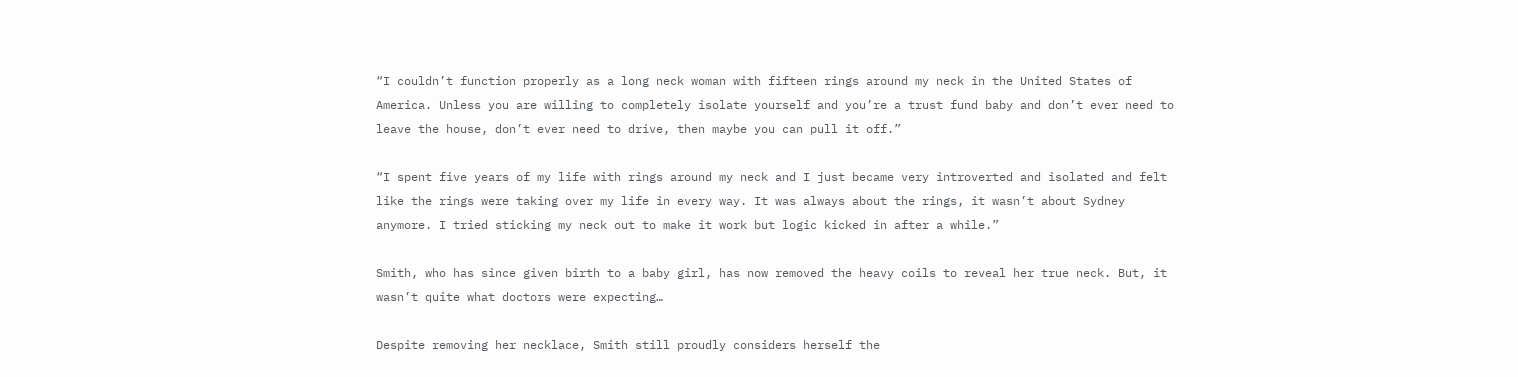“I couldn’t function properly as a long neck woman with fifteen rings around my neck in the United States of America. Unless you are willing to completely isolate yourself and you’re a trust fund baby and don’t ever need to leave the house, don’t ever need to drive, then maybe you can pull it off.”

“I spent five years of my life with rings around my neck and I just became very introverted and isolated and felt like the rings were taking over my life in every way. It was always about the rings, it wasn’t about Sydney anymore. I tried sticking my neck out to make it work but logic kicked in after a while.”

Smith, who has since given birth to a baby girl, has now removed the heavy coils to reveal her true neck. But, it wasn’t quite what doctors were expecting…

Despite removing her necklace, Smith still proudly considers herself the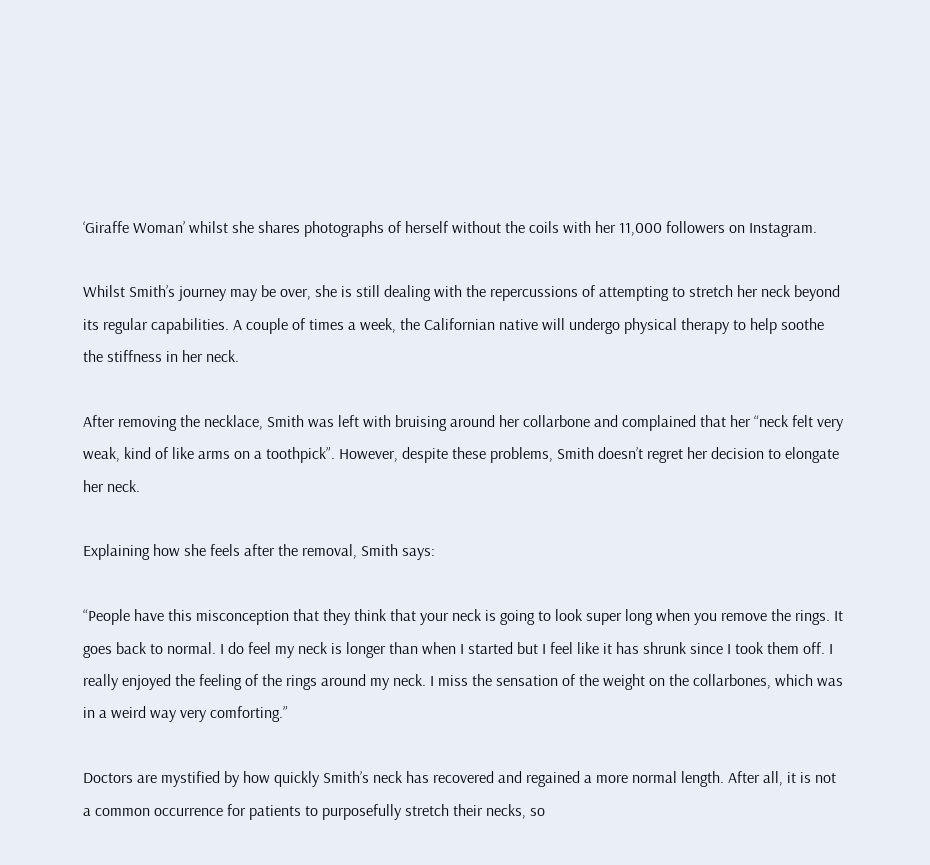‘Giraffe Woman’ whilst she shares photographs of herself without the coils with her 11,000 followers on Instagram.

Whilst Smith’s journey may be over, she is still dealing with the repercussions of attempting to stretch her neck beyond its regular capabilities. A couple of times a week, the Californian native will undergo physical therapy to help soothe the stiffness in her neck.

After removing the necklace, Smith was left with bruising around her collarbone and complained that her “neck felt very weak, kind of like arms on a toothpick”. However, despite these problems, Smith doesn’t regret her decision to elongate her neck.

Explaining how she feels after the removal, Smith says:

“People have this misconception that they think that your neck is going to look super long when you remove the rings. It goes back to normal. I do feel my neck is longer than when I started but I feel like it has shrunk since I took them off. I really enjoyed the feeling of the rings around my neck. I miss the sensation of the weight on the collarbones, which was in a weird way very comforting.”

Doctors are mystified by how quickly Smith’s neck has recovered and regained a more normal length. After all, it is not a common occurrence for patients to purposefully stretch their necks, so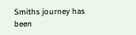Smiths journey has been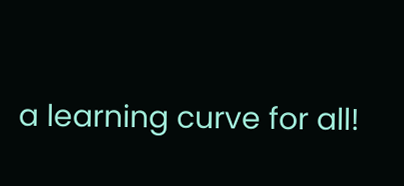a learning curve for all!